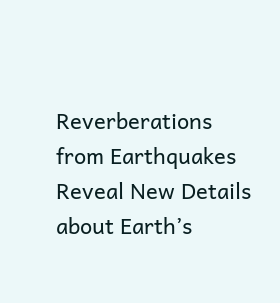Reverberations from Earthquakes Reveal New Details about Earth’s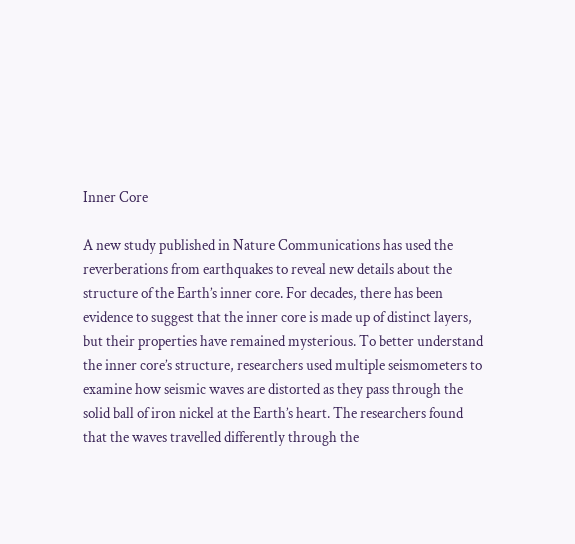Inner Core

A new study published in Nature Communications has used the reverberations from earthquakes to reveal new details about the structure of the Earth’s inner core. For decades, there has been evidence to suggest that the inner core is made up of distinct layers, but their properties have remained mysterious. To better understand the inner core’s structure, researchers used multiple seismometers to examine how seismic waves are distorted as they pass through the solid ball of iron nickel at the Earth’s heart. The researchers found that the waves travelled differently through the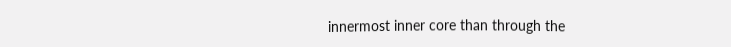innermost inner core than through the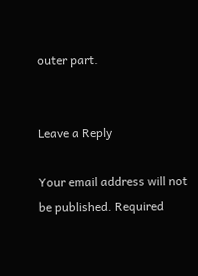outer part.


Leave a Reply

Your email address will not be published. Required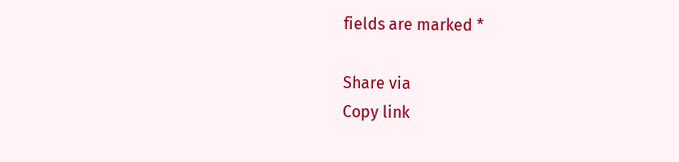fields are marked *

Share via
Copy link